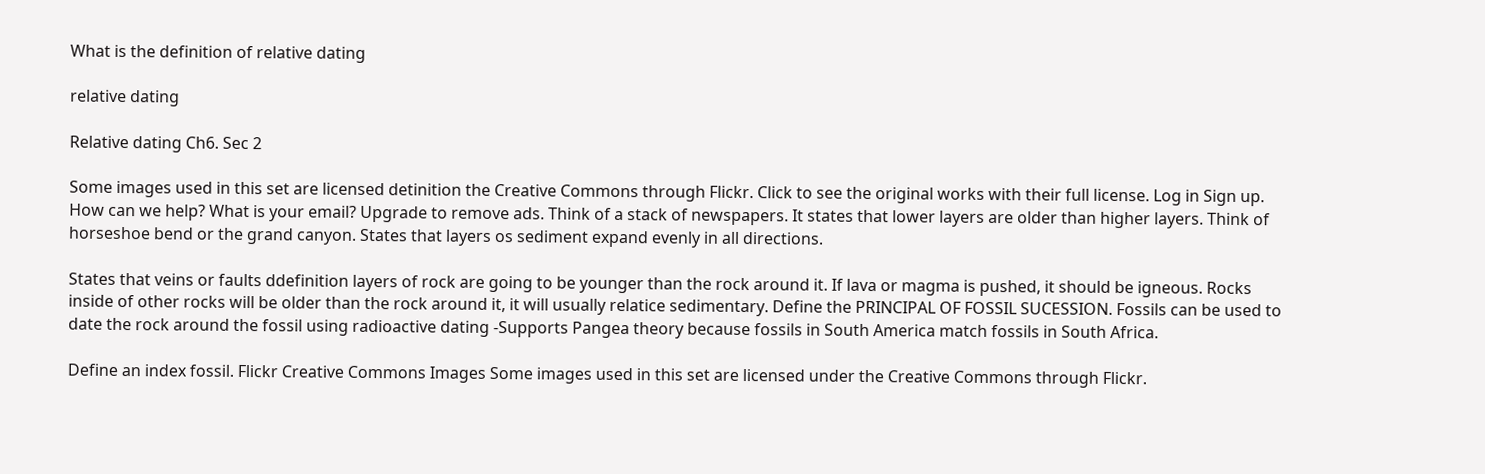What is the definition of relative dating

relative dating

Relative dating Ch6. Sec 2

Some images used in this set are licensed detinition the Creative Commons through Flickr. Click to see the original works with their full license. Log in Sign up. How can we help? What is your email? Upgrade to remove ads. Think of a stack of newspapers. It states that lower layers are older than higher layers. Think of horseshoe bend or the grand canyon. States that layers os sediment expand evenly in all directions.

States that veins or faults ddefinition layers of rock are going to be younger than the rock around it. If lava or magma is pushed, it should be igneous. Rocks inside of other rocks will be older than the rock around it, it will usually relatice sedimentary. Define the PRINCIPAL OF FOSSIL SUCESSION. Fossils can be used to date the rock around the fossil using radioactive dating -Supports Pangea theory because fossils in South America match fossils in South Africa.

Define an index fossil. Flickr Creative Commons Images Some images used in this set are licensed under the Creative Commons through Flickr.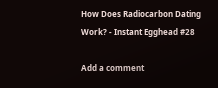How Does Radiocarbon Dating Work? - Instant Egghead #28

Add a comment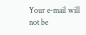Your e-mail will not be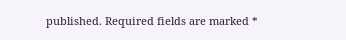published. Required fields are marked *